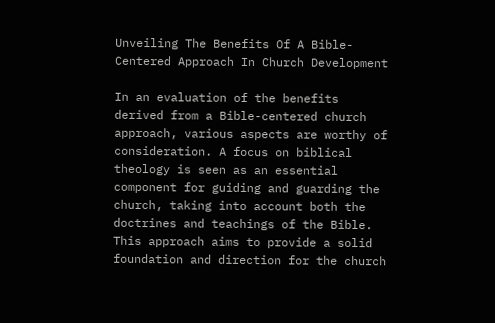Unveiling The Benefits Of A Bible-Centered Approach In Church Development

In an evaluation of the benefits derived from a Bible-centered church approach, various aspects are worthy of consideration. A focus on biblical theology is seen as an essential component for guiding and guarding the church, taking into account both the doctrines and teachings of the Bible. This approach aims to provide a solid foundation and direction for the church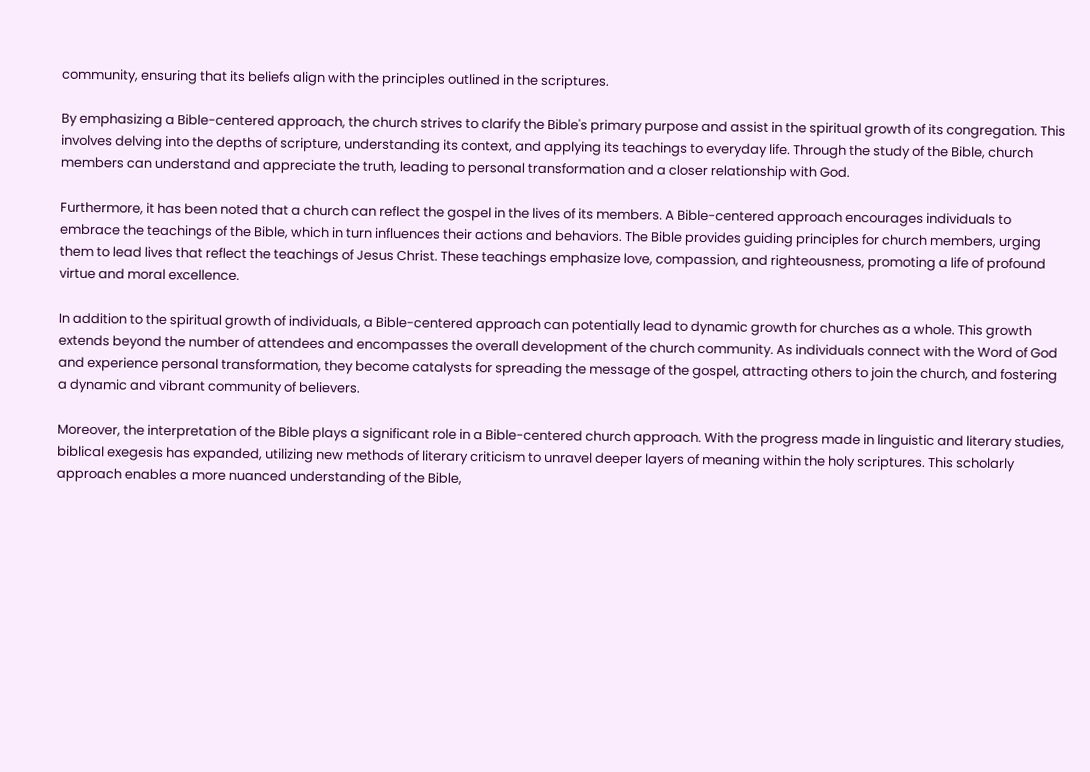community, ensuring that its beliefs align with the principles outlined in the scriptures.

By emphasizing a Bible-centered approach, the church strives to clarify the Bible's primary purpose and assist in the spiritual growth of its congregation. This involves delving into the depths of scripture, understanding its context, and applying its teachings to everyday life. Through the study of the Bible, church members can understand and appreciate the truth, leading to personal transformation and a closer relationship with God.

Furthermore, it has been noted that a church can reflect the gospel in the lives of its members. A Bible-centered approach encourages individuals to embrace the teachings of the Bible, which in turn influences their actions and behaviors. The Bible provides guiding principles for church members, urging them to lead lives that reflect the teachings of Jesus Christ. These teachings emphasize love, compassion, and righteousness, promoting a life of profound virtue and moral excellence.

In addition to the spiritual growth of individuals, a Bible-centered approach can potentially lead to dynamic growth for churches as a whole. This growth extends beyond the number of attendees and encompasses the overall development of the church community. As individuals connect with the Word of God and experience personal transformation, they become catalysts for spreading the message of the gospel, attracting others to join the church, and fostering a dynamic and vibrant community of believers.

Moreover, the interpretation of the Bible plays a significant role in a Bible-centered church approach. With the progress made in linguistic and literary studies, biblical exegesis has expanded, utilizing new methods of literary criticism to unravel deeper layers of meaning within the holy scriptures. This scholarly approach enables a more nuanced understanding of the Bible,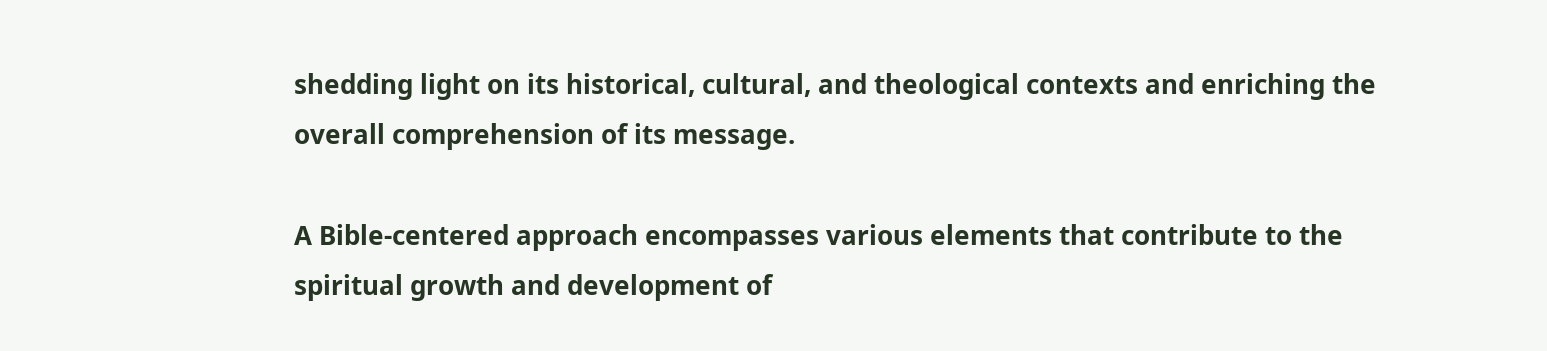shedding light on its historical, cultural, and theological contexts and enriching the overall comprehension of its message.

A Bible-centered approach encompasses various elements that contribute to the spiritual growth and development of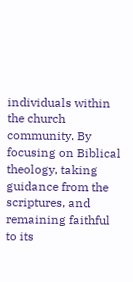individuals within the church community. By focusing on Biblical theology, taking guidance from the scriptures, and remaining faithful to its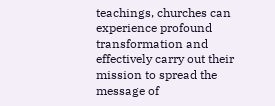teachings, churches can experience profound transformation and effectively carry out their mission to spread the message of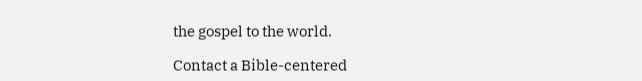the gospel to the world.

Contact a Bible-centered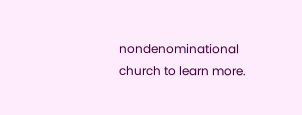nondenominational church to learn more.